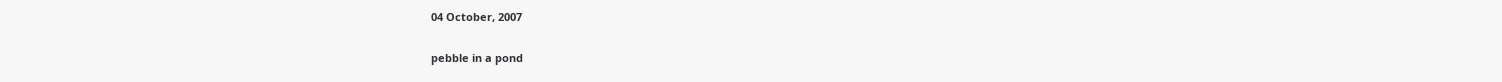04 October, 2007

pebble in a pond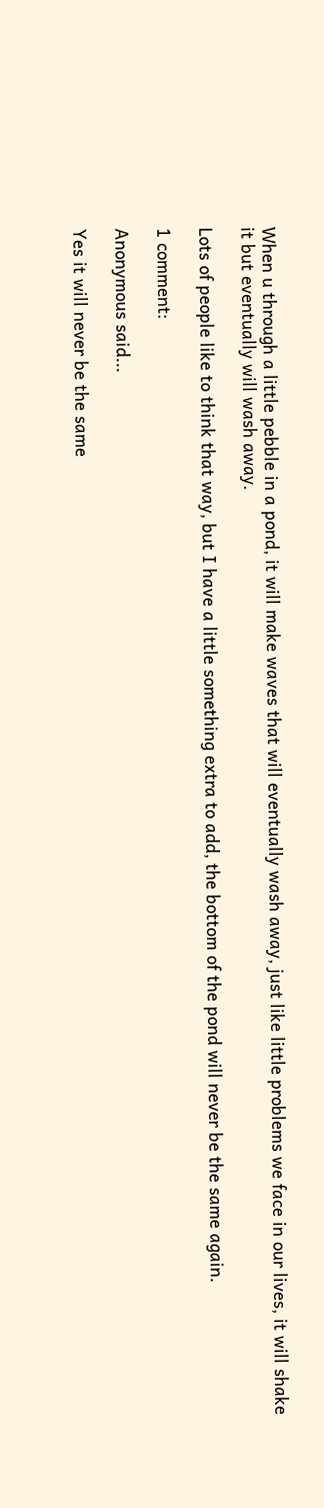When u through a little pebble in a pond, it will make waves that will eventually wash away, just like little problems we face in our lives, it will shake it but eventually will wash away.

Lots of people like to think that way, but I have a little something extra to add, the bottom of the pond will never be the same again.

1 comment:

Anonymous said...

Yes it will never be the same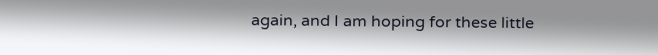again, and I am hoping for these little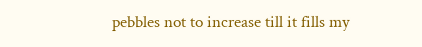pebbles not to increase till it fills my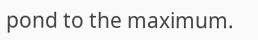pond to the maximum.